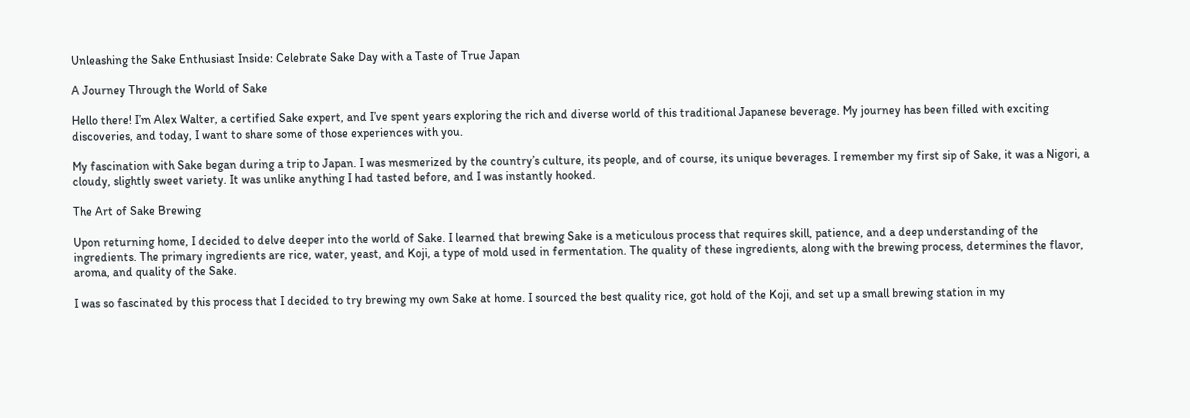Unleashing the Sake Enthusiast Inside: Celebrate Sake Day with a Taste of True Japan

A Journey Through the World of Sake

Hello there! I’m Alex Walter, a certified Sake expert, and I’ve spent years exploring the rich and diverse world of this traditional Japanese beverage. My journey has been filled with exciting discoveries, and today, I want to share some of those experiences with you.

My fascination with Sake began during a trip to Japan. I was mesmerized by the country’s culture, its people, and of course, its unique beverages. I remember my first sip of Sake, it was a Nigori, a cloudy, slightly sweet variety. It was unlike anything I had tasted before, and I was instantly hooked.

The Art of Sake Brewing

Upon returning home, I decided to delve deeper into the world of Sake. I learned that brewing Sake is a meticulous process that requires skill, patience, and a deep understanding of the ingredients. The primary ingredients are rice, water, yeast, and Koji, a type of mold used in fermentation. The quality of these ingredients, along with the brewing process, determines the flavor, aroma, and quality of the Sake.

I was so fascinated by this process that I decided to try brewing my own Sake at home. I sourced the best quality rice, got hold of the Koji, and set up a small brewing station in my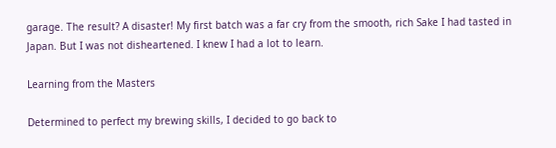garage. The result? A disaster! My first batch was a far cry from the smooth, rich Sake I had tasted in Japan. But I was not disheartened. I knew I had a lot to learn.

Learning from the Masters

Determined to perfect my brewing skills, I decided to go back to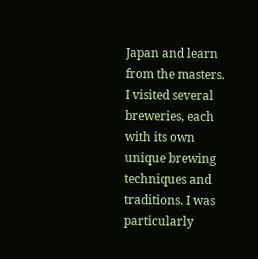Japan and learn from the masters. I visited several breweries, each with its own unique brewing techniques and traditions. I was particularly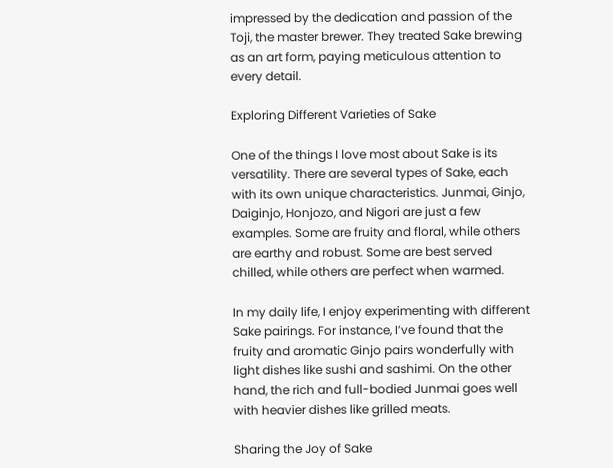impressed by the dedication and passion of the Toji, the master brewer. They treated Sake brewing as an art form, paying meticulous attention to every detail.

Exploring Different Varieties of Sake

One of the things I love most about Sake is its versatility. There are several types of Sake, each with its own unique characteristics. Junmai, Ginjo, Daiginjo, Honjozo, and Nigori are just a few examples. Some are fruity and floral, while others are earthy and robust. Some are best served chilled, while others are perfect when warmed.

In my daily life, I enjoy experimenting with different Sake pairings. For instance, I’ve found that the fruity and aromatic Ginjo pairs wonderfully with light dishes like sushi and sashimi. On the other hand, the rich and full-bodied Junmai goes well with heavier dishes like grilled meats.

Sharing the Joy of Sake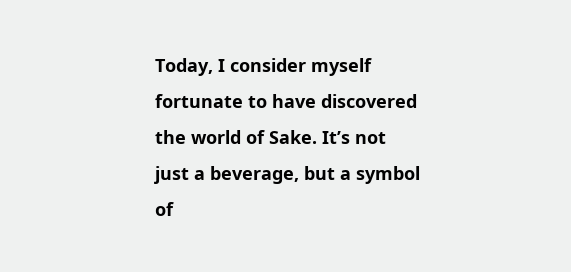Today, I consider myself fortunate to have discovered the world of Sake. It’s not just a beverage, but a symbol of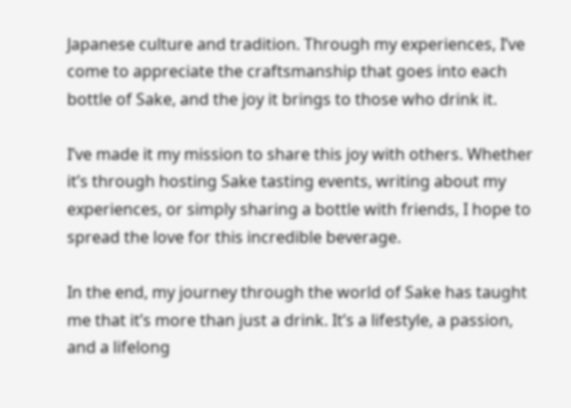Japanese culture and tradition. Through my experiences, I’ve come to appreciate the craftsmanship that goes into each bottle of Sake, and the joy it brings to those who drink it.

I’ve made it my mission to share this joy with others. Whether it’s through hosting Sake tasting events, writing about my experiences, or simply sharing a bottle with friends, I hope to spread the love for this incredible beverage.

In the end, my journey through the world of Sake has taught me that it’s more than just a drink. It’s a lifestyle, a passion, and a lifelong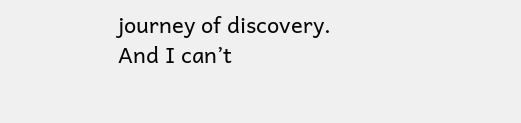journey of discovery. And I can’t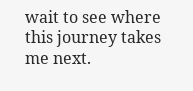wait to see where this journey takes me next.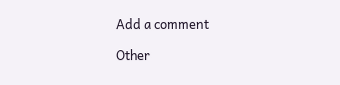Add a comment

Other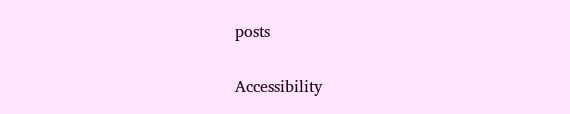posts

Accessibility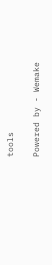tools

Powered by - Wemake